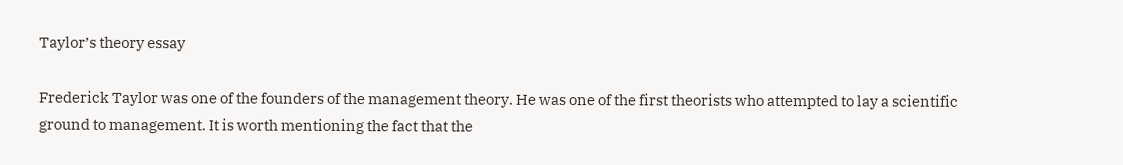Taylor’s theory essay

Frederick Taylor was one of the founders of the management theory. He was one of the first theorists who attempted to lay a scientific ground to management. It is worth mentioning the fact that the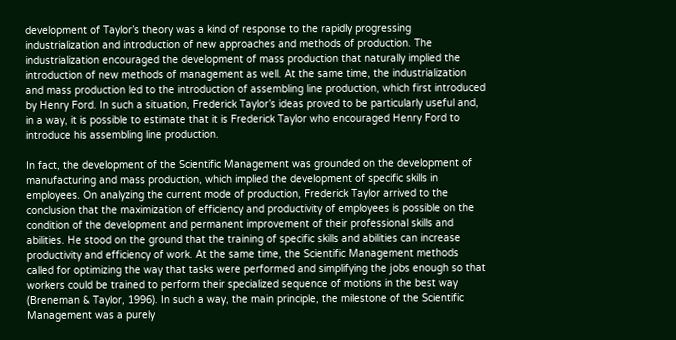development of Taylor’s theory was a kind of response to the rapidly progressing industrialization and introduction of new approaches and methods of production. The industrialization encouraged the development of mass production that naturally implied the introduction of new methods of management as well. At the same time, the industrialization and mass production led to the introduction of assembling line production, which first introduced by Henry Ford. In such a situation, Frederick Taylor’s ideas proved to be particularly useful and, in a way, it is possible to estimate that it is Frederick Taylor who encouraged Henry Ford to introduce his assembling line production.

In fact, the development of the Scientific Management was grounded on the development of manufacturing and mass production, which implied the development of specific skills in employees. On analyzing the current mode of production, Frederick Taylor arrived to the conclusion that the maximization of efficiency and productivity of employees is possible on the condition of the development and permanent improvement of their professional skills and abilities. He stood on the ground that the training of specific skills and abilities can increase productivity and efficiency of work. At the same time, the Scientific Management methods called for optimizing the way that tasks were performed and simplifying the jobs enough so that workers could be trained to perform their specialized sequence of motions in the best way (Breneman & Taylor, 1996). In such a way, the main principle, the milestone of the Scientific Management was a purely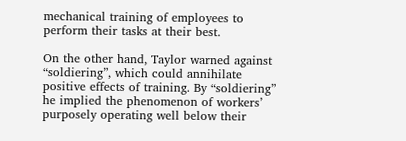mechanical training of employees to perform their tasks at their best.

On the other hand, Taylor warned against “soldiering”, which could annihilate positive effects of training. By “soldiering” he implied the phenomenon of workers’ purposely operating well below their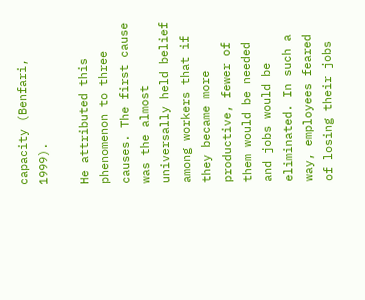capacity (Benfari, 1999).

He attributed this phenomenon to three causes. The first cause was the almost universally held belief among workers that if they became more productive, fewer of them would be needed and jobs would be eliminated. In such a way, employees feared of losing their jobs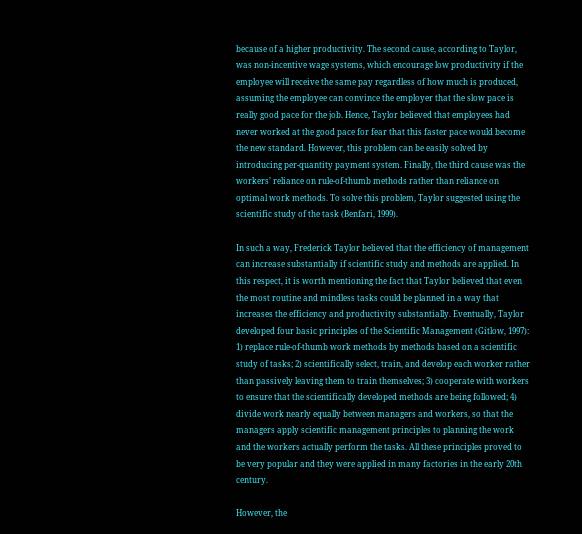because of a higher productivity. The second cause, according to Taylor, was non-incentive wage systems, which encourage low productivity if the employee will receive the same pay regardless of how much is produced, assuming the employee can convince the employer that the slow pace is really good pace for the job. Hence, Taylor believed that employees had never worked at the good pace for fear that this faster pace would become the new standard. However, this problem can be easily solved by introducing per-quantity payment system. Finally, the third cause was the workers’ reliance on rule-of-thumb methods rather than reliance on optimal work methods. To solve this problem, Taylor suggested using the scientific study of the task (Benfari, 1999).

In such a way, Frederick Taylor believed that the efficiency of management can increase substantially if scientific study and methods are applied. In this respect, it is worth mentioning the fact that Taylor believed that even the most routine and mindless tasks could be planned in a way that increases the efficiency and productivity substantially. Eventually, Taylor developed four basic principles of the Scientific Management (Gitlow, 1997): 1) replace rule-of-thumb work methods by methods based on a scientific study of tasks; 2) scientifically select, train, and develop each worker rather than passively leaving them to train themselves; 3) cooperate with workers to ensure that the scientifically developed methods are being followed; 4) divide work nearly equally between managers and workers, so that the managers apply scientific management principles to planning the work and the workers actually perform the tasks. All these principles proved to be very popular and they were applied in many factories in the early 20th century.

However, the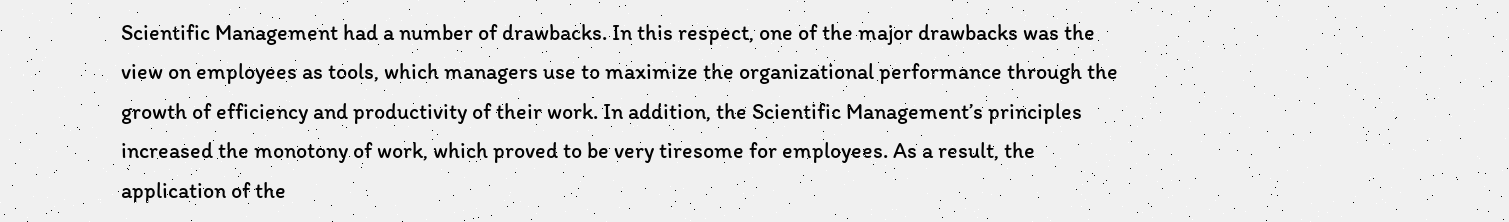Scientific Management had a number of drawbacks. In this respect, one of the major drawbacks was the view on employees as tools, which managers use to maximize the organizational performance through the growth of efficiency and productivity of their work. In addition, the Scientific Management’s principles increased the monotony of work, which proved to be very tiresome for employees. As a result, the application of the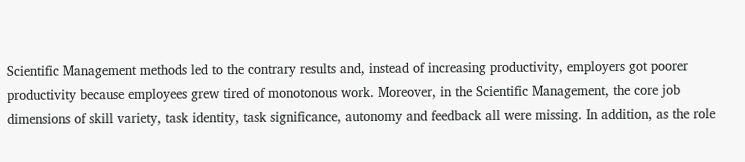Scientific Management methods led to the contrary results and, instead of increasing productivity, employers got poorer productivity because employees grew tired of monotonous work. Moreover, in the Scientific Management, the core job dimensions of skill variety, task identity, task significance, autonomy and feedback all were missing. In addition, as the role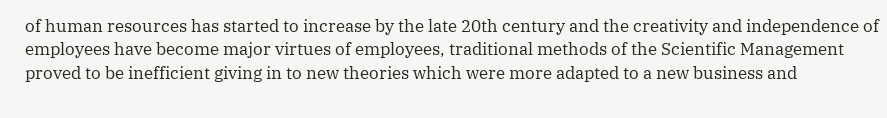of human resources has started to increase by the late 20th century and the creativity and independence of employees have become major virtues of employees, traditional methods of the Scientific Management proved to be inefficient giving in to new theories which were more adapted to a new business and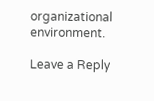organizational environment.

Leave a Reply